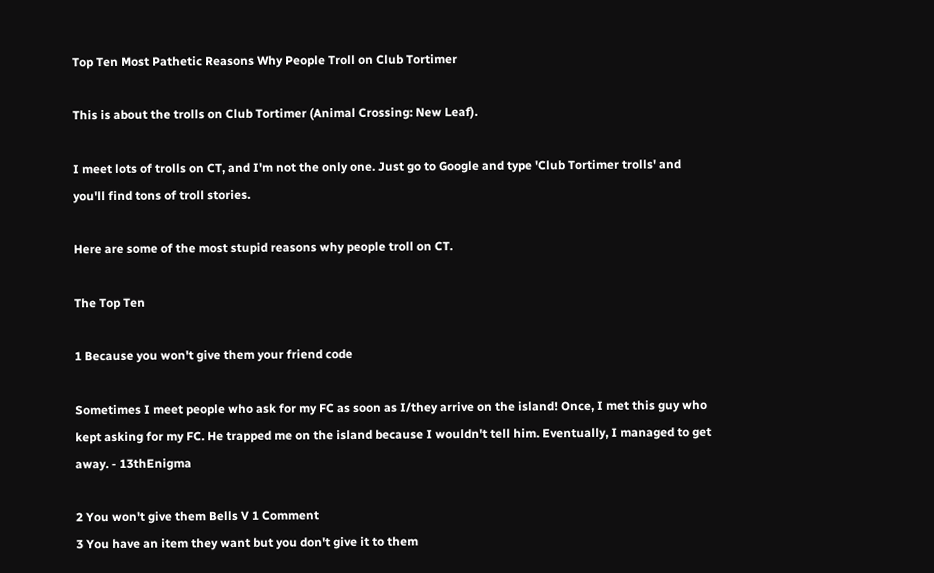Top Ten Most Pathetic Reasons Why People Troll on Club Tortimer

This is about the trolls on Club Tortimer (Animal Crossing: New Leaf).

I meet lots of trolls on CT, and I'm not the only one. Just go to Google and type 'Club Tortimer trolls' and you'll find tons of troll stories.

Here are some of the most stupid reasons why people troll on CT.

The Top Ten

1 Because you won't give them your friend code

Sometimes I meet people who ask for my FC as soon as I/they arrive on the island! Once, I met this guy who kept asking for my FC. He trapped me on the island because I wouldn't tell him. Eventually, I managed to get away. - 13thEnigma

2 You won't give them Bells V 1 Comment
3 You have an item they want but you don't give it to them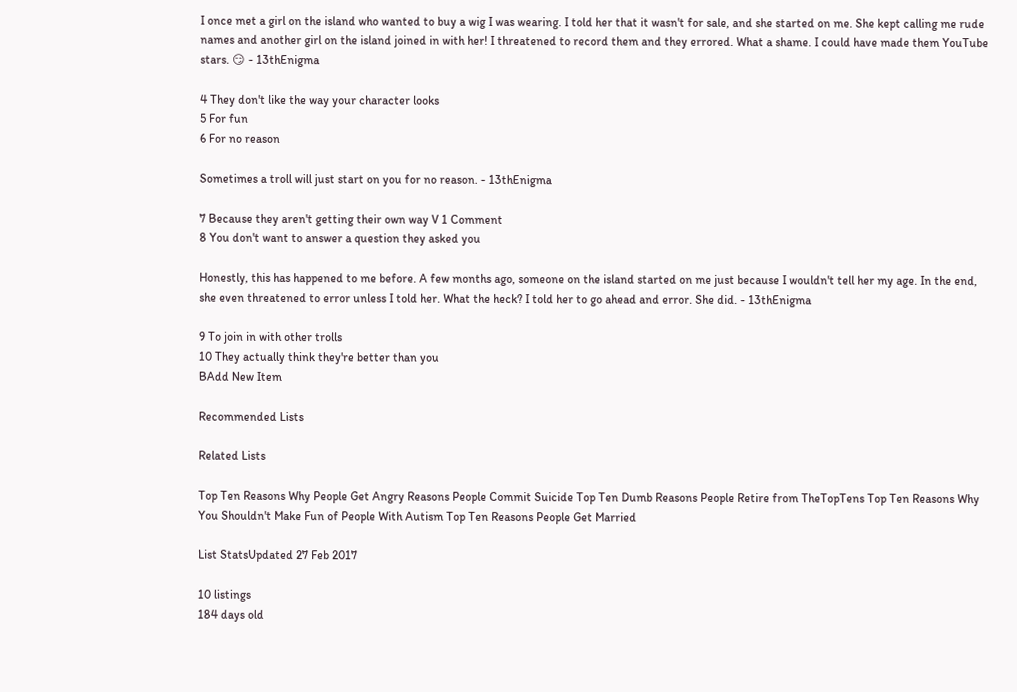I once met a girl on the island who wanted to buy a wig I was wearing. I told her that it wasn't for sale, and she started on me. She kept calling me rude names and another girl on the island joined in with her! I threatened to record them and they errored. What a shame. I could have made them YouTube stars. 😏 - 13thEnigma

4 They don't like the way your character looks
5 For fun
6 For no reason

Sometimes a troll will just start on you for no reason. - 13thEnigma

7 Because they aren't getting their own way V 1 Comment
8 You don't want to answer a question they asked you

Honestly, this has happened to me before. A few months ago, someone on the island started on me just because I wouldn't tell her my age. In the end, she even threatened to error unless I told her. What the heck? I told her to go ahead and error. She did. - 13thEnigma

9 To join in with other trolls
10 They actually think they're better than you
BAdd New Item

Recommended Lists

Related Lists

Top Ten Reasons Why People Get Angry Reasons People Commit Suicide Top Ten Dumb Reasons People Retire from TheTopTens Top Ten Reasons Why You Shouldn't Make Fun of People With Autism Top Ten Reasons People Get Married

List StatsUpdated 27 Feb 2017

10 listings
184 days old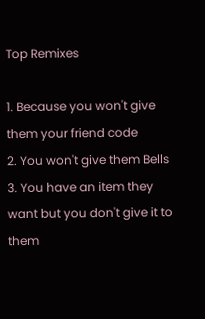Top Remixes

1. Because you won't give them your friend code
2. You won't give them Bells
3. You have an item they want but you don't give it to them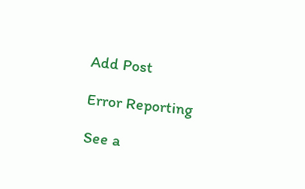Add Post

Error Reporting

See a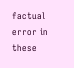factual error in these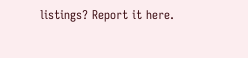listings? Report it here.